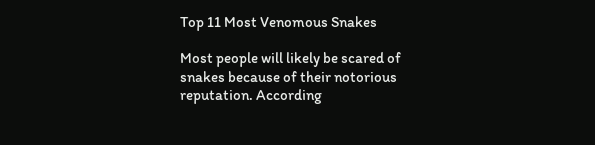Top 11 Most Venomous Snakes

Most people will likely be scared of snakes because of their notorious reputation. According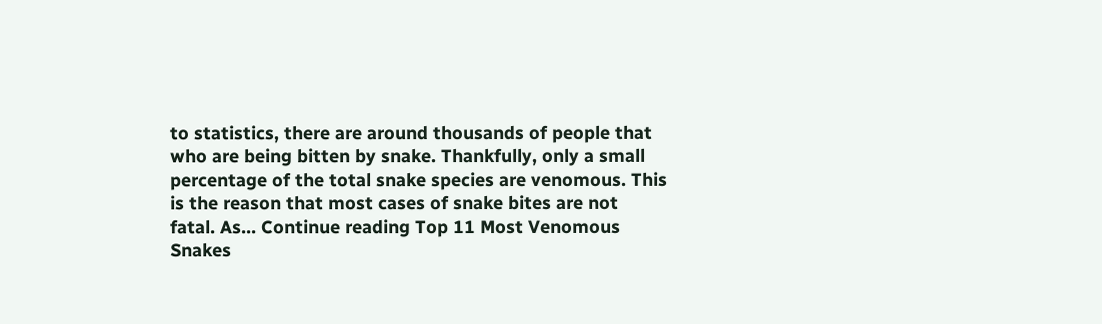to statistics, there are around thousands of people that who are being bitten by snake. Thankfully, only a small percentage of the total snake species are venomous. This is the reason that most cases of snake bites are not fatal. As… Continue reading Top 11 Most Venomous Snakes